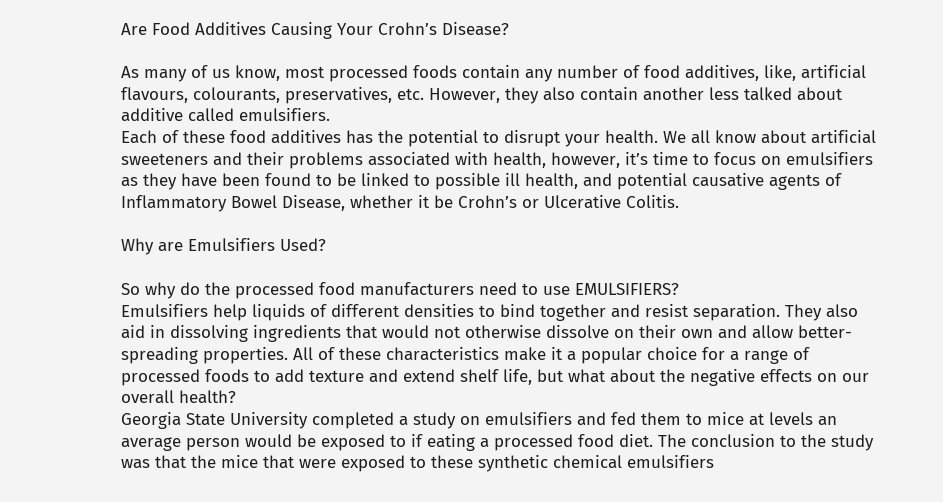Are Food Additives Causing Your Crohn’s Disease?

As many of us know, most processed foods contain any number of food additives, like, artificial flavours, colourants, preservatives, etc. However, they also contain another less talked about additive called emulsifiers.
Each of these food additives has the potential to disrupt your health. We all know about artificial sweeteners and their problems associated with health, however, it’s time to focus on emulsifiers as they have been found to be linked to possible ill health, and potential causative agents of Inflammatory Bowel Disease, whether it be Crohn’s or Ulcerative Colitis.

Why are Emulsifiers Used?

So why do the processed food manufacturers need to use EMULSIFIERS?
Emulsifiers help liquids of different densities to bind together and resist separation. They also aid in dissolving ingredients that would not otherwise dissolve on their own and allow better-spreading properties. All of these characteristics make it a popular choice for a range of processed foods to add texture and extend shelf life, but what about the negative effects on our overall health?
Georgia State University completed a study on emulsifiers and fed them to mice at levels an average person would be exposed to if eating a processed food diet. The conclusion to the study was that the mice that were exposed to these synthetic chemical emulsifiers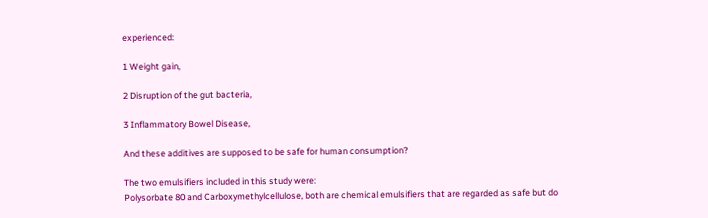experienced:

1 Weight gain,

2 Disruption of the gut bacteria,

3 Inflammatory Bowel Disease,

And these additives are supposed to be safe for human consumption?

The two emulsifiers included in this study were:
Polysorbate 80 and Carboxymethylcellulose, both are chemical emulsifiers that are regarded as safe but do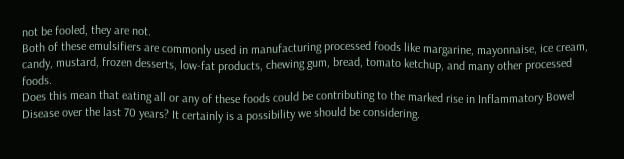not be fooled, they are not.
Both of these emulsifiers are commonly used in manufacturing processed foods like margarine, mayonnaise, ice cream, candy, mustard, frozen desserts, low-fat products, chewing gum, bread, tomato ketchup, and many other processed foods.
Does this mean that eating all or any of these foods could be contributing to the marked rise in Inflammatory Bowel Disease over the last 70 years? It certainly is a possibility we should be considering.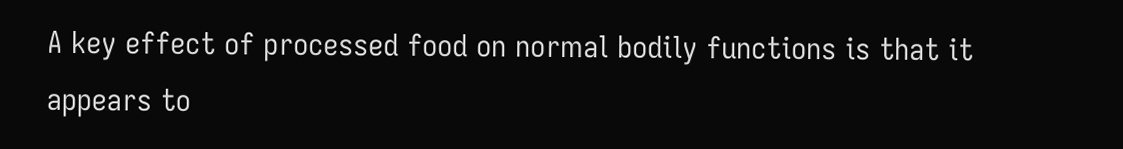A key effect of processed food on normal bodily functions is that it appears to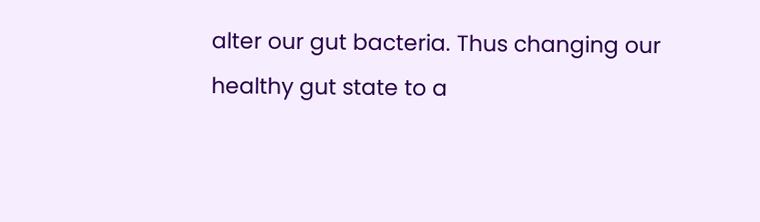alter our gut bacteria. Thus changing our healthy gut state to a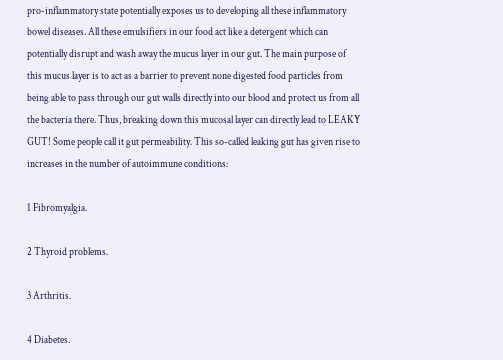pro-inflammatory state potentially exposes us to developing all these inflammatory bowel diseases. All these emulsifiers in our food act like a detergent which can potentially disrupt and wash away the mucus layer in our gut. The main purpose of this mucus layer is to act as a barrier to prevent none digested food particles from being able to pass through our gut walls directly into our blood and protect us from all the bacteria there. Thus, breaking down this mucosal layer can directly lead to LEAKY GUT! Some people call it gut permeability. This so-called leaking gut has given rise to increases in the number of autoimmune conditions:

1 Fibromyalgia.

2 Thyroid problems.

3 Arthritis.

4 Diabetes.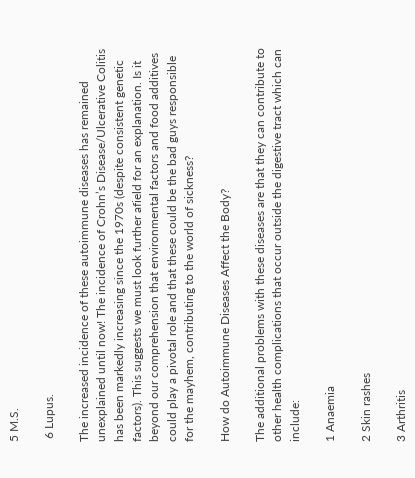5 M.S.

 6 Lupus.

The increased incidence of these autoimmune diseases has remained unexplained until now! The incidence of Crohn’s Disease/Ulcerative Colitis has been markedly increasing since the 1970s (despite consistent genetic factors). This suggests we must look further afield for an explanation. Is it beyond our comprehension that environmental factors and food additives could play a pivotal role and that these could be the bad guys responsible for the mayhem, contributing to the world of sickness?

How do Autoimmune Diseases Affect the Body?

The additional problems with these diseases are that they can contribute to other health complications that occur outside the digestive tract which can include:

1 Anaemia

2 Skin rashes

3 Arthritis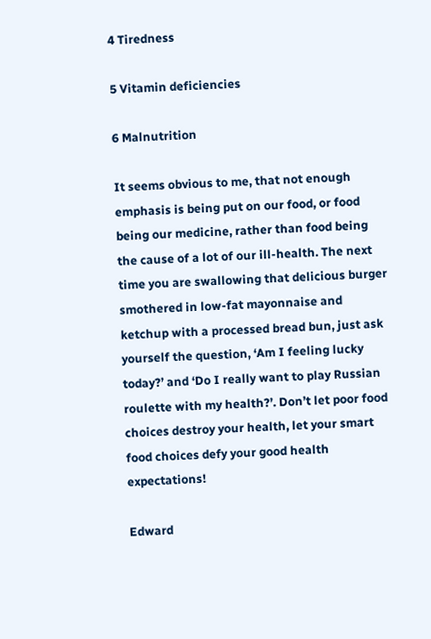4 Tiredness

5 Vitamin deficiencies

6 Malnutrition

It seems obvious to me, that not enough emphasis is being put on our food, or food being our medicine, rather than food being the cause of a lot of our ill-health. The next time you are swallowing that delicious burger smothered in low-fat mayonnaise and ketchup with a processed bread bun, just ask yourself the question, ‘Am I feeling lucky today?’ and ‘Do I really want to play Russian roulette with my health?’. Don’t let poor food choices destroy your health, let your smart food choices defy your good health expectations!

Edward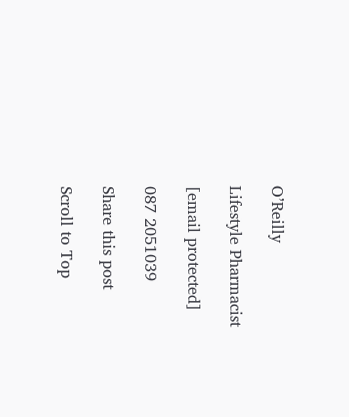O’Reilly

Lifestyle Pharmacist

[email protected]

087 2051039

Share this post

Scroll to Top